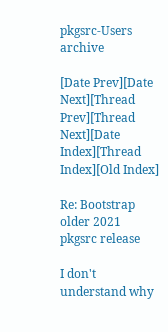pkgsrc-Users archive

[Date Prev][Date Next][Thread Prev][Thread Next][Date Index][Thread Index][Old Index]

Re: Bootstrap older 2021 pkgsrc release

I don't understand why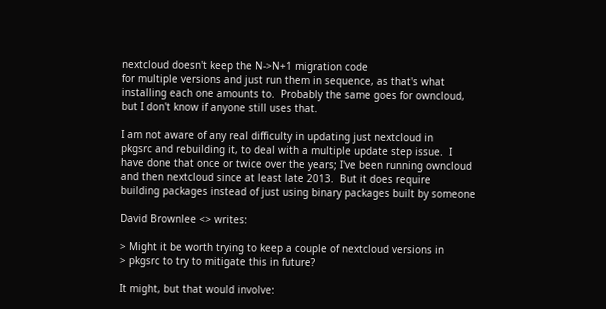nextcloud doesn't keep the N->N+1 migration code
for multiple versions and just run them in sequence, as that's what
installing each one amounts to.  Probably the same goes for owncloud,
but I don't know if anyone still uses that.

I am not aware of any real difficulty in updating just nextcloud in
pkgsrc and rebuilding it, to deal with a multiple update step issue.  I
have done that once or twice over the years; I've been running owncloud
and then nextcloud since at least late 2013.  But it does require
building packages instead of just using binary packages built by someone

David Brownlee <> writes:

> Might it be worth trying to keep a couple of nextcloud versions in
> pkgsrc to try to mitigate this in future?

It might, but that would involve: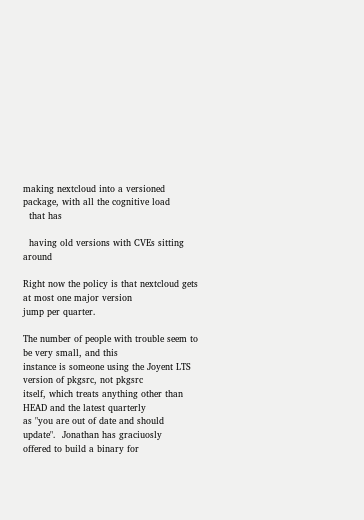making nextcloud into a versioned package, with all the cognitive load
  that has

  having old versions with CVEs sitting around

Right now the policy is that nextcloud gets at most one major version
jump per quarter.

The number of people with trouble seem to be very small, and this
instance is someone using the Joyent LTS version of pkgsrc, not pkgsrc
itself, which treats anything other than HEAD and the latest quarterly
as "you are out of date and should update".  Jonathan has graciuosly
offered to build a binary for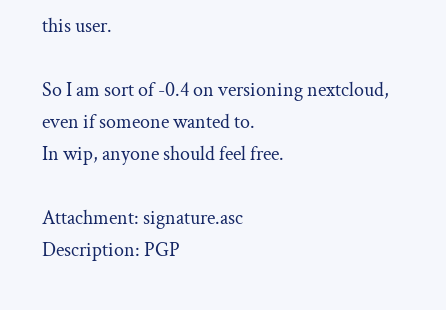this user.

So I am sort of -0.4 on versioning nextcloud, even if someone wanted to.
In wip, anyone should feel free.

Attachment: signature.asc
Description: PGP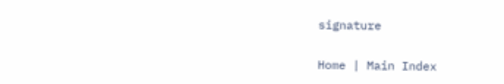signature

Home | Main Index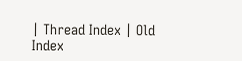| Thread Index | Old Index